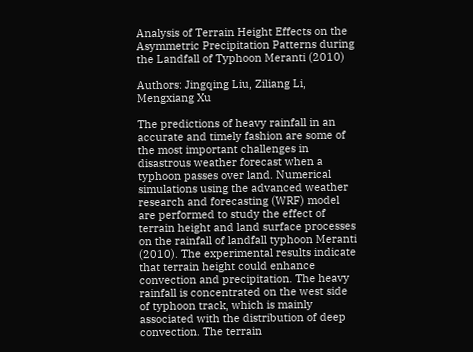Analysis of Terrain Height Effects on the Asymmetric Precipitation Patterns during the Landfall of Typhoon Meranti (2010)

Authors: Jingqing Liu, Ziliang Li, Mengxiang Xu

The predictions of heavy rainfall in an accurate and timely fashion are some of the most important challenges in disastrous weather forecast when a typhoon passes over land. Numerical simulations using the advanced weather research and forecasting (WRF) model are performed to study the effect of terrain height and land surface processes on the rainfall of landfall typhoon Meranti (2010). The experimental results indicate that terrain height could enhance convection and precipitation. The heavy rainfall is concentrated on the west side of typhoon track, which is mainly associated with the distribution of deep convection. The terrain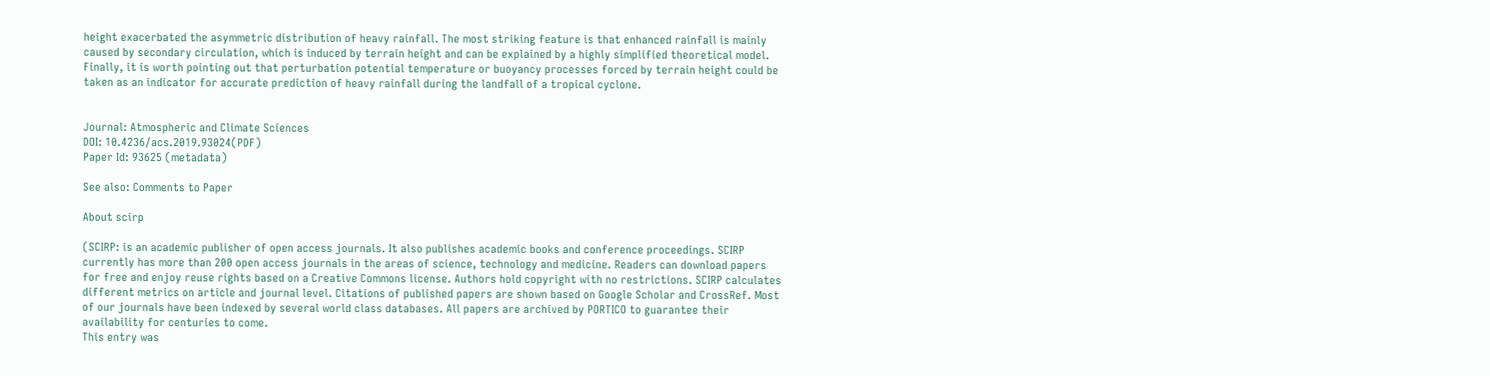height exacerbated the asymmetric distribution of heavy rainfall. The most striking feature is that enhanced rainfall is mainly caused by secondary circulation, which is induced by terrain height and can be explained by a highly simplified theoretical model. Finally, it is worth pointing out that perturbation potential temperature or buoyancy processes forced by terrain height could be taken as an indicator for accurate prediction of heavy rainfall during the landfall of a tropical cyclone.


Journal: Atmospheric and Climate Sciences
DOI: 10.4236/acs.2019.93024(PDF)
Paper Id: 93625 (metadata)

See also: Comments to Paper

About scirp

(SCIRP: is an academic publisher of open access journals. It also publishes academic books and conference proceedings. SCIRP currently has more than 200 open access journals in the areas of science, technology and medicine. Readers can download papers for free and enjoy reuse rights based on a Creative Commons license. Authors hold copyright with no restrictions. SCIRP calculates different metrics on article and journal level. Citations of published papers are shown based on Google Scholar and CrossRef. Most of our journals have been indexed by several world class databases. All papers are archived by PORTICO to guarantee their availability for centuries to come.
This entry was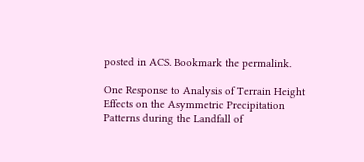posted in ACS. Bookmark the permalink.

One Response to Analysis of Terrain Height Effects on the Asymmetric Precipitation Patterns during the Landfall of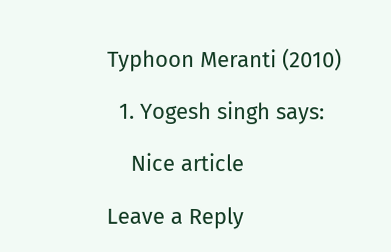Typhoon Meranti (2010)

  1. Yogesh singh says:

    Nice article

Leave a Reply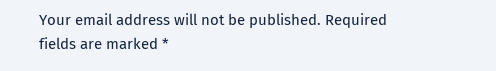Your email address will not be published. Required fields are marked *